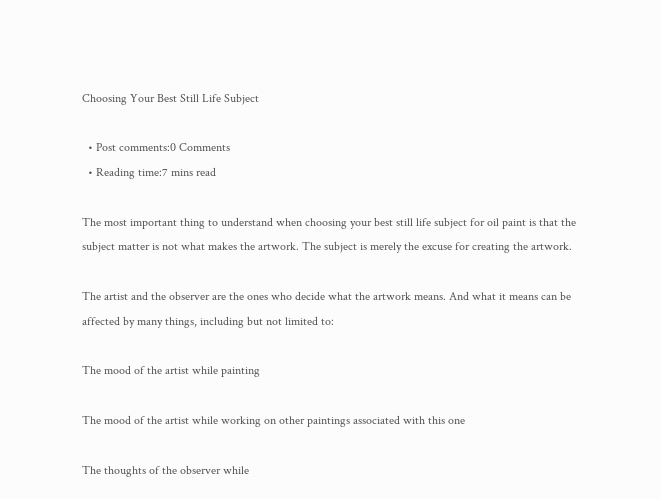Choosing Your Best Still Life Subject

  • Post comments:0 Comments
  • Reading time:7 mins read

The most important thing to understand when choosing your best still life subject for oil paint is that the subject matter is not what makes the artwork. The subject is merely the excuse for creating the artwork.

The artist and the observer are the ones who decide what the artwork means. And what it means can be affected by many things, including but not limited to:

The mood of the artist while painting

The mood of the artist while working on other paintings associated with this one

The thoughts of the observer while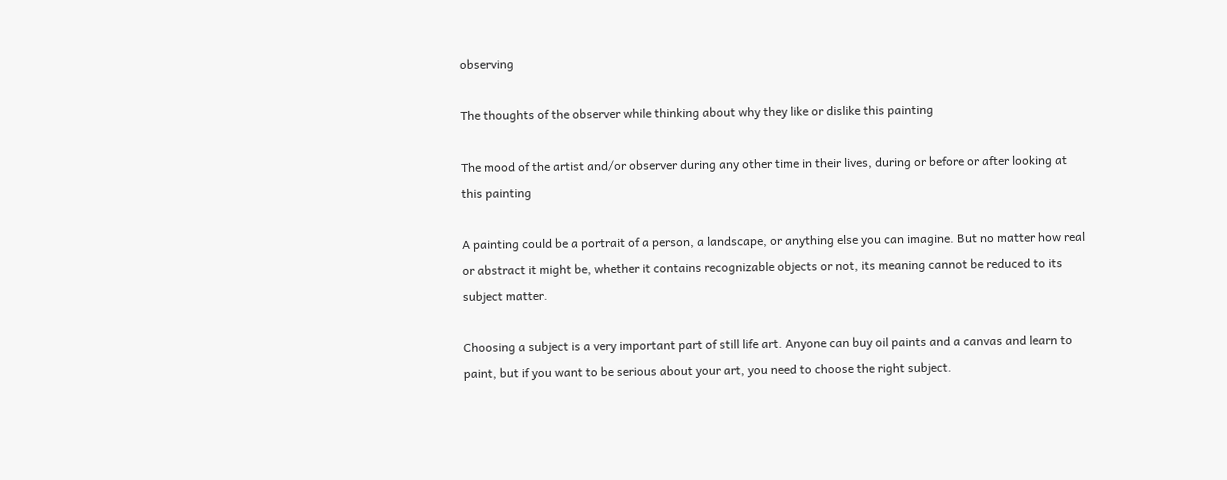observing

The thoughts of the observer while thinking about why they like or dislike this painting

The mood of the artist and/or observer during any other time in their lives, during or before or after looking at this painting

A painting could be a portrait of a person, a landscape, or anything else you can imagine. But no matter how real or abstract it might be, whether it contains recognizable objects or not, its meaning cannot be reduced to its subject matter.

Choosing a subject is a very important part of still life art. Anyone can buy oil paints and a canvas and learn to paint, but if you want to be serious about your art, you need to choose the right subject.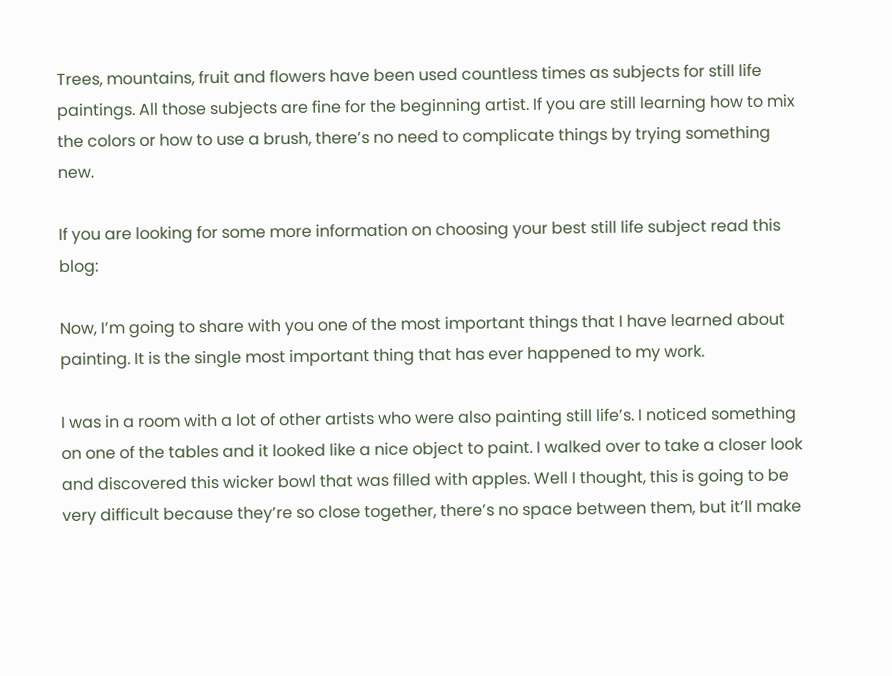Trees, mountains, fruit and flowers have been used countless times as subjects for still life paintings. All those subjects are fine for the beginning artist. If you are still learning how to mix the colors or how to use a brush, there’s no need to complicate things by trying something new.

If you are looking for some more information on choosing your best still life subject read this blog:

Now, I’m going to share with you one of the most important things that I have learned about painting. It is the single most important thing that has ever happened to my work.

I was in a room with a lot of other artists who were also painting still life’s. I noticed something on one of the tables and it looked like a nice object to paint. I walked over to take a closer look and discovered this wicker bowl that was filled with apples. Well I thought, this is going to be very difficult because they’re so close together, there’s no space between them, but it’ll make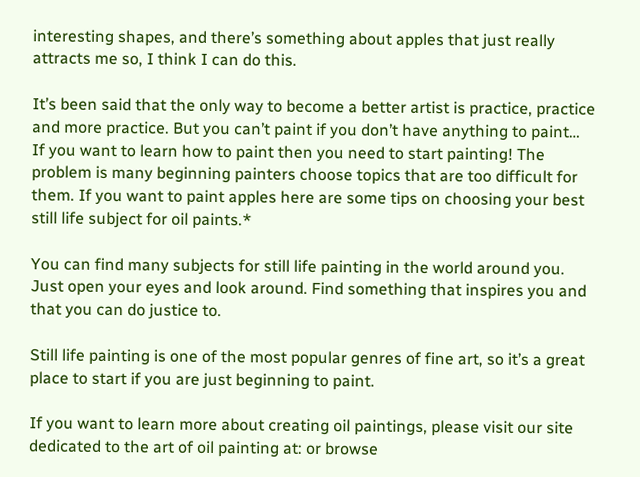interesting shapes, and there’s something about apples that just really attracts me so, I think I can do this.

It’s been said that the only way to become a better artist is practice, practice and more practice. But you can’t paint if you don’t have anything to paint… If you want to learn how to paint then you need to start painting! The problem is many beginning painters choose topics that are too difficult for them. If you want to paint apples here are some tips on choosing your best still life subject for oil paints.*

You can find many subjects for still life painting in the world around you. Just open your eyes and look around. Find something that inspires you and that you can do justice to.

Still life painting is one of the most popular genres of fine art, so it’s a great place to start if you are just beginning to paint.

If you want to learn more about creating oil paintings, please visit our site dedicated to the art of oil painting at: or browse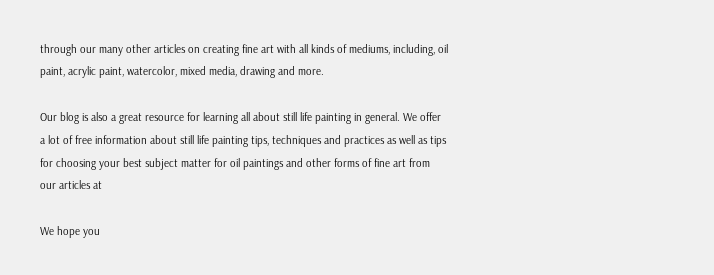through our many other articles on creating fine art with all kinds of mediums, including, oil paint, acrylic paint, watercolor, mixed media, drawing and more.

Our blog is also a great resource for learning all about still life painting in general. We offer a lot of free information about still life painting tips, techniques and practices as well as tips for choosing your best subject matter for oil paintings and other forms of fine art from our articles at

We hope you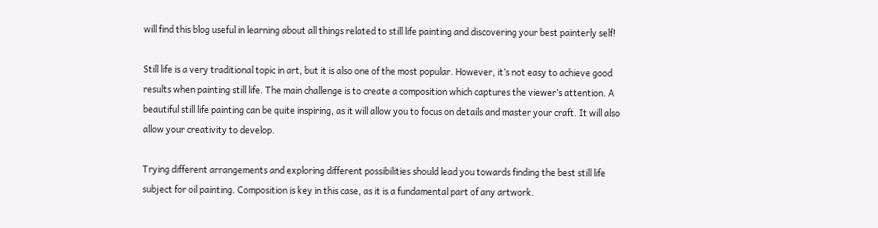will find this blog useful in learning about all things related to still life painting and discovering your best painterly self!

Still life is a very traditional topic in art, but it is also one of the most popular. However, it’s not easy to achieve good results when painting still life. The main challenge is to create a composition which captures the viewer’s attention. A beautiful still life painting can be quite inspiring, as it will allow you to focus on details and master your craft. It will also allow your creativity to develop.

Trying different arrangements and exploring different possibilities should lead you towards finding the best still life subject for oil painting. Composition is key in this case, as it is a fundamental part of any artwork.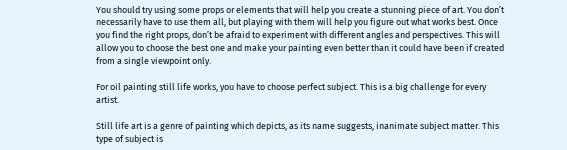You should try using some props or elements that will help you create a stunning piece of art. You don’t necessarily have to use them all, but playing with them will help you figure out what works best. Once you find the right props, don’t be afraid to experiment with different angles and perspectives. This will allow you to choose the best one and make your painting even better than it could have been if created from a single viewpoint only.

For oil painting still life works, you have to choose perfect subject. This is a big challenge for every artist.

Still life art is a genre of painting which depicts, as its name suggests, inanimate subject matter. This type of subject is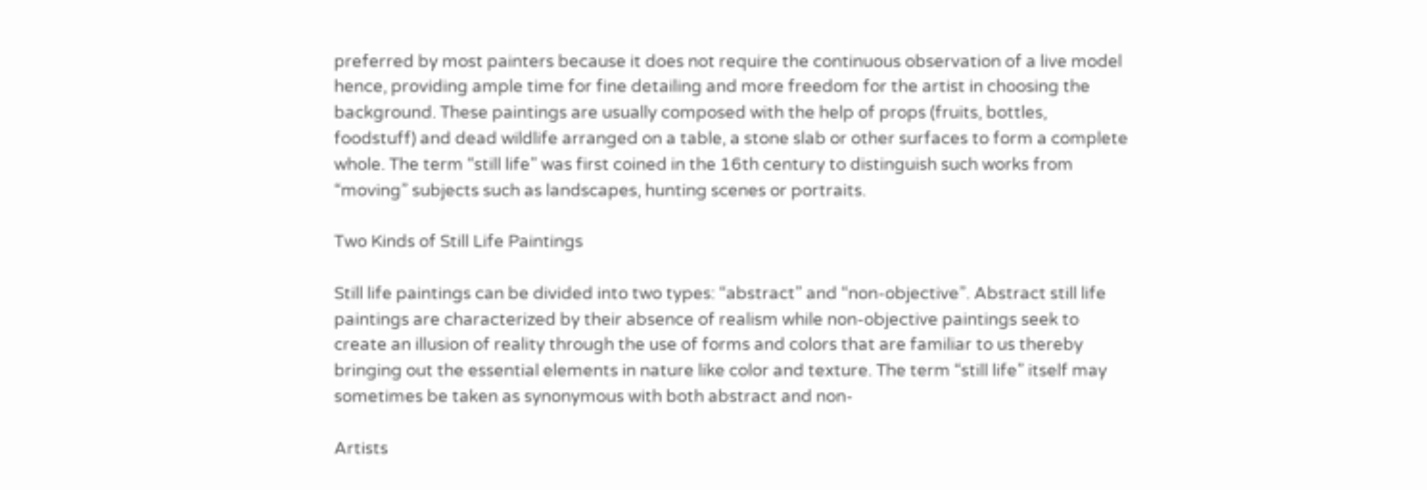preferred by most painters because it does not require the continuous observation of a live model hence, providing ample time for fine detailing and more freedom for the artist in choosing the background. These paintings are usually composed with the help of props (fruits, bottles, foodstuff) and dead wildlife arranged on a table, a stone slab or other surfaces to form a complete whole. The term “still life” was first coined in the 16th century to distinguish such works from “moving” subjects such as landscapes, hunting scenes or portraits.

Two Kinds of Still Life Paintings

Still life paintings can be divided into two types: “abstract” and “non-objective”. Abstract still life paintings are characterized by their absence of realism while non-objective paintings seek to create an illusion of reality through the use of forms and colors that are familiar to us thereby bringing out the essential elements in nature like color and texture. The term “still life” itself may sometimes be taken as synonymous with both abstract and non-

Artists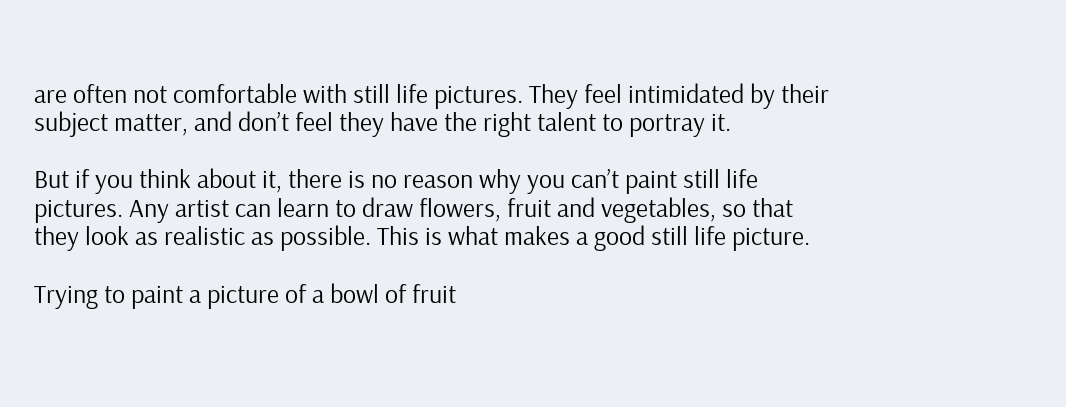are often not comfortable with still life pictures. They feel intimidated by their subject matter, and don’t feel they have the right talent to portray it.

But if you think about it, there is no reason why you can’t paint still life pictures. Any artist can learn to draw flowers, fruit and vegetables, so that they look as realistic as possible. This is what makes a good still life picture.

Trying to paint a picture of a bowl of fruit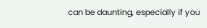can be daunting, especially if you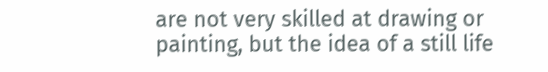are not very skilled at drawing or painting, but the idea of a still life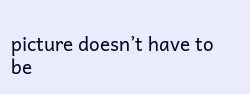picture doesn’t have to be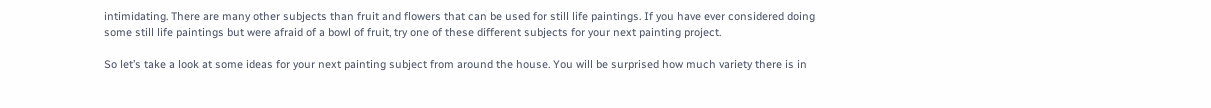intimidating. There are many other subjects than fruit and flowers that can be used for still life paintings. If you have ever considered doing some still life paintings but were afraid of a bowl of fruit, try one of these different subjects for your next painting project.

So let’s take a look at some ideas for your next painting subject from around the house. You will be surprised how much variety there is in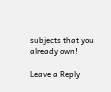subjects that you already own!

Leave a Reply